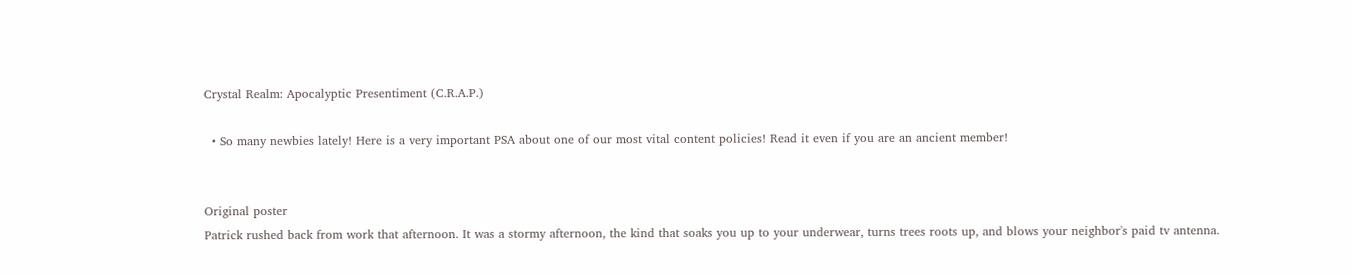Crystal Realm: Apocalyptic Presentiment (C.R.A.P.)

  • So many newbies lately! Here is a very important PSA about one of our most vital content policies! Read it even if you are an ancient member!


Original poster
Patrick rushed back from work that afternoon. It was a stormy afternoon, the kind that soaks you up to your underwear, turns trees roots up, and blows your neighbor's paid tv antenna.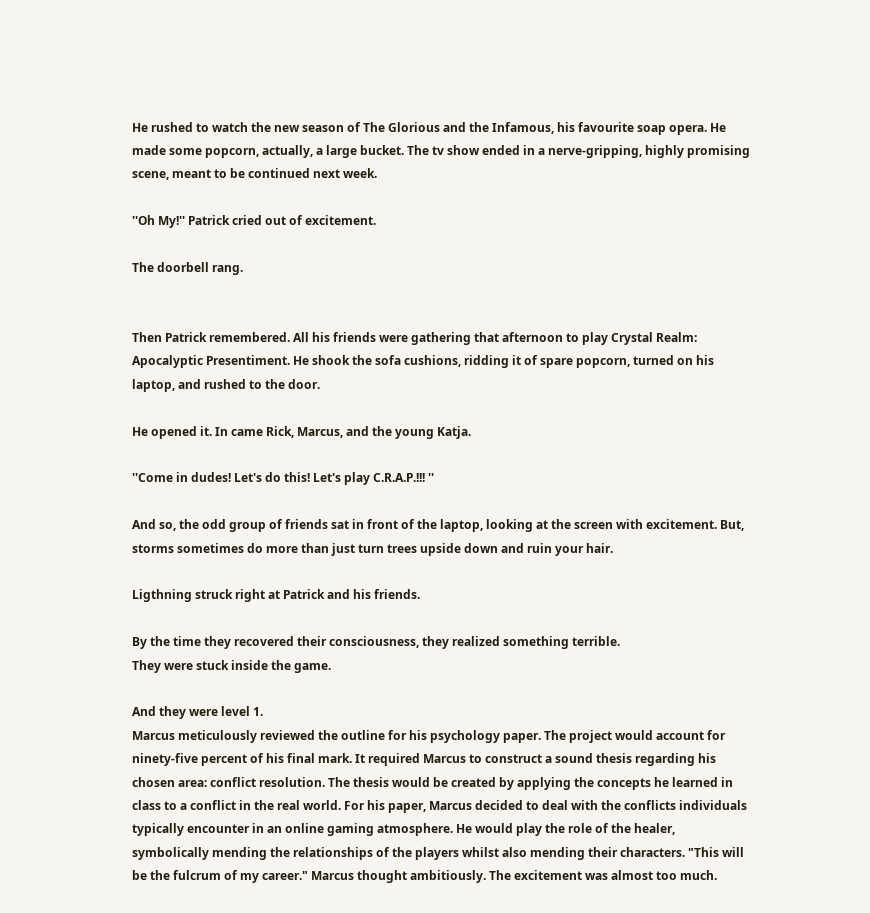He rushed to watch the new season of The Glorious and the Infamous, his favourite soap opera. He made some popcorn, actually, a large bucket. The tv show ended in a nerve-gripping, highly promising scene, meant to be continued next week.

''Oh My!'' Patrick cried out of excitement.

The doorbell rang.


Then Patrick remembered. All his friends were gathering that afternoon to play Crystal Realm: Apocalyptic Presentiment. He shook the sofa cushions, ridding it of spare popcorn, turned on his laptop, and rushed to the door.

He opened it. In came Rick, Marcus, and the young Katja.

''Come in dudes! Let's do this! Let's play C.R.A.P.!!! ''

And so, the odd group of friends sat in front of the laptop, looking at the screen with excitement. But, storms sometimes do more than just turn trees upside down and ruin your hair.

Ligthning struck right at Patrick and his friends.

By the time they recovered their consciousness, they realized something terrible.
They were stuck inside the game.

And they were level 1.
Marcus meticulously reviewed the outline for his psychology paper. The project would account for ninety-five percent of his final mark. It required Marcus to construct a sound thesis regarding his chosen area: conflict resolution. The thesis would be created by applying the concepts he learned in class to a conflict in the real world. For his paper, Marcus decided to deal with the conflicts individuals typically encounter in an online gaming atmosphere. He would play the role of the healer, symbolically mending the relationships of the players whilst also mending their characters. "This will be the fulcrum of my career." Marcus thought ambitiously. The excitement was almost too much.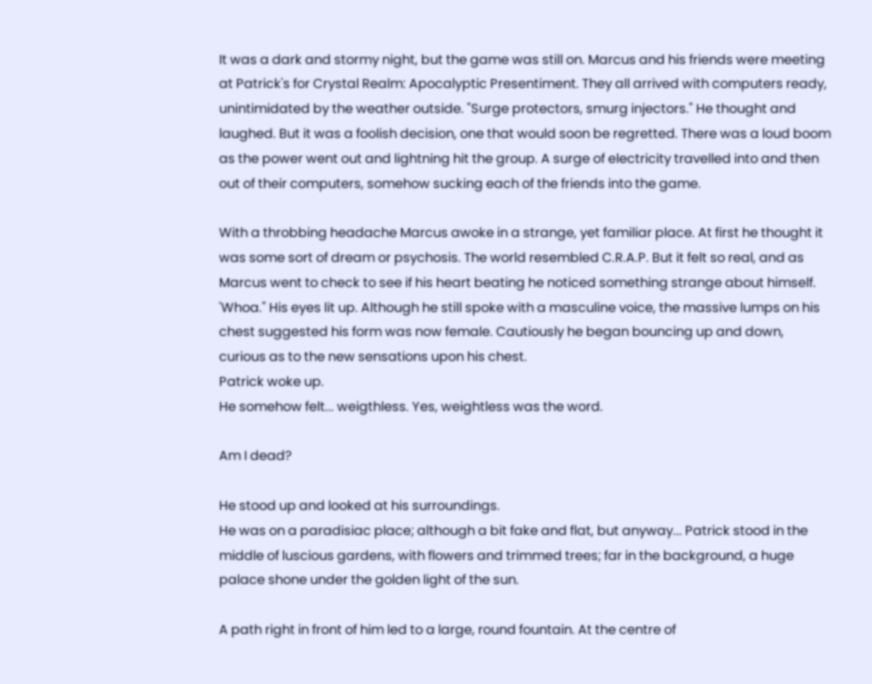It was a dark and stormy night, but the game was still on. Marcus and his friends were meeting at Patrick's for Crystal Realm: Apocalyptic Presentiment. They all arrived with computers ready, unintimidated by the weather outside. "Surge protectors, smurg injectors." He thought and laughed. But it was a foolish decision, one that would soon be regretted. There was a loud boom as the power went out and lightning hit the group. A surge of electricity travelled into and then out of their computers, somehow sucking each of the friends into the game.

With a throbbing headache Marcus awoke in a strange, yet familiar place. At first he thought it was some sort of dream or psychosis. The world resembled C.R.A.P. But it felt so real, and as Marcus went to check to see if his heart beating he noticed something strange about himself. 'Whoa." His eyes lit up. Although he still spoke with a masculine voice, the massive lumps on his chest suggested his form was now female. Cautiously he began bouncing up and down, curious as to the new sensations upon his chest.
Patrick woke up.
He somehow felt... weigthless. Yes, weightless was the word.

Am I dead?

He stood up and looked at his surroundings.
He was on a paradisiac place; although a bit fake and flat, but anyway... Patrick stood in the middle of luscious gardens, with flowers and trimmed trees; far in the background, a huge palace shone under the golden light of the sun.

A path right in front of him led to a large, round fountain. At the centre of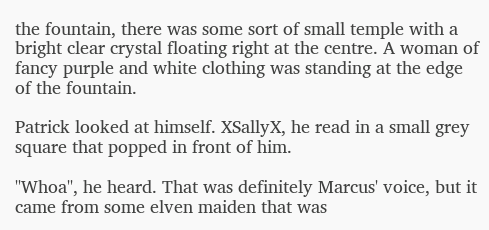the fountain, there was some sort of small temple with a bright clear crystal floating right at the centre. A woman of fancy purple and white clothing was standing at the edge of the fountain.

Patrick looked at himself. XSallyX, he read in a small grey square that popped in front of him.

''Whoa'', he heard. That was definitely Marcus' voice, but it came from some elven maiden that was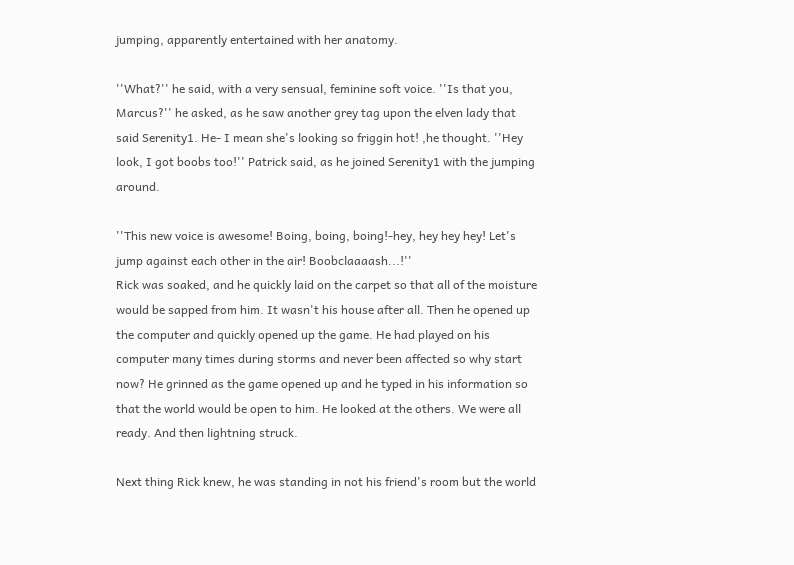jumping, apparently entertained with her anatomy.

''What?'' he said, with a very sensual, feminine soft voice. ''Is that you, Marcus?'' he asked, as he saw another grey tag upon the elven lady that said Serenity1. He- I mean she's looking so friggin hot! ,he thought. ''Hey look, I got boobs too!'' Patrick said, as he joined Serenity1 with the jumping around.

''This new voice is awesome! Boing, boing, boing!-hey, hey hey hey! Let's jump against each other in the air! Boobclaaaash...!''
Rick was soaked, and he quickly laid on the carpet so that all of the moisture would be sapped from him. It wasn't his house after all. Then he opened up the computer and quickly opened up the game. He had played on his computer many times during storms and never been affected so why start now? He grinned as the game opened up and he typed in his information so that the world would be open to him. He looked at the others. We were all ready. And then lightning struck.

Next thing Rick knew, he was standing in not his friend's room but the world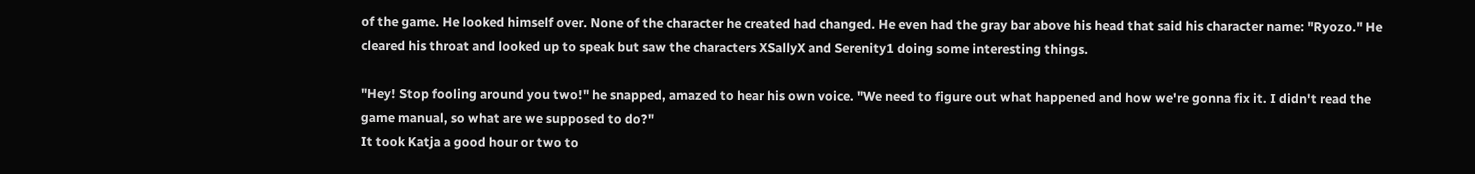of the game. He looked himself over. None of the character he created had changed. He even had the gray bar above his head that said his character name: "Ryozo." He cleared his throat and looked up to speak but saw the characters XSallyX and Serenity1 doing some interesting things.

"Hey! Stop fooling around you two!" he snapped, amazed to hear his own voice. "We need to figure out what happened and how we're gonna fix it. I didn't read the game manual, so what are we supposed to do?"
It took Katja a good hour or two to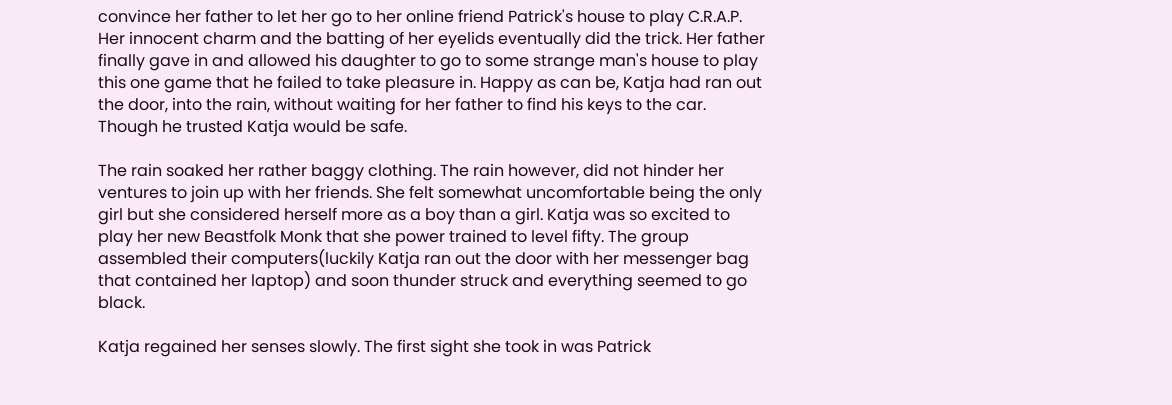convince her father to let her go to her online friend Patrick's house to play C.R.A.P. Her innocent charm and the batting of her eyelids eventually did the trick. Her father finally gave in and allowed his daughter to go to some strange man's house to play this one game that he failed to take pleasure in. Happy as can be, Katja had ran out the door, into the rain, without waiting for her father to find his keys to the car. Though he trusted Katja would be safe.

The rain soaked her rather baggy clothing. The rain however, did not hinder her ventures to join up with her friends. She felt somewhat uncomfortable being the only girl but she considered herself more as a boy than a girl. Katja was so excited to play her new Beastfolk Monk that she power trained to level fifty. The group assembled their computers(luckily Katja ran out the door with her messenger bag that contained her laptop) and soon thunder struck and everything seemed to go black.

Katja regained her senses slowly. The first sight she took in was Patrick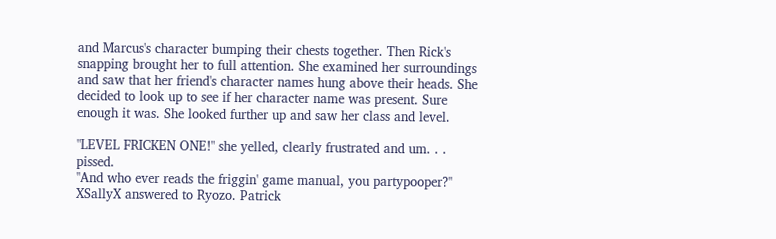and Marcus's character bumping their chests together. Then Rick's snapping brought her to full attention. She examined her surroundings and saw that her friend's character names hung above their heads. She decided to look up to see if her character name was present. Sure enough it was. She looked further up and saw her class and level.

"LEVEL FRICKEN ONE!" she yelled, clearly frustrated and um. . . pissed.
''And who ever reads the friggin' game manual, you partypooper?'' XSallyX answered to Ryozo. Patrick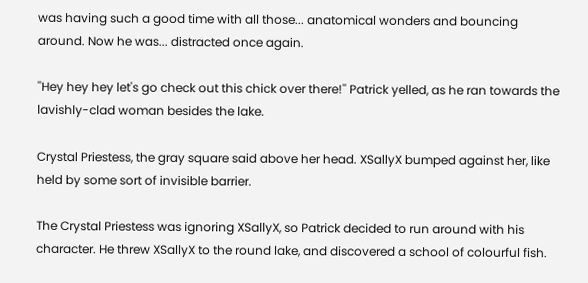was having such a good time with all those... anatomical wonders and bouncing around. Now he was... distracted once again.

''Hey hey hey let's go check out this chick over there!'' Patrick yelled, as he ran towards the lavishly-clad woman besides the lake.

Crystal Priestess, the gray square said above her head. XSallyX bumped against her, like held by some sort of invisible barrier.

The Crystal Priestess was ignoring XSallyX, so Patrick decided to run around with his character. He threw XSallyX to the round lake, and discovered a school of colourful fish.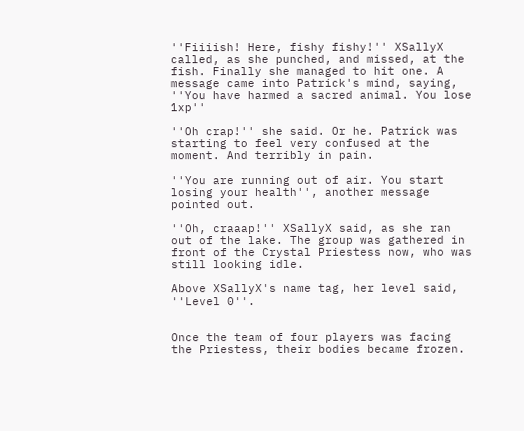''Fiiiish! Here, fishy fishy!'' XSallyX called, as she punched, and missed, at the fish. Finally she managed to hit one. A message came into Patrick's mind, saying, ''You have harmed a sacred animal. You lose 1xp''

''Oh crap!'' she said. Or he. Patrick was starting to feel very confused at the moment. And terribly in pain.

''You are running out of air. You start losing your health'', another message pointed out.

''Oh, craaap!'' XSallyX said, as she ran out of the lake. The group was gathered in front of the Crystal Priestess now, who was still looking idle.

Above XSallyX's name tag, her level said, ''Level 0''.


Once the team of four players was facing the Priestess, their bodies became frozen.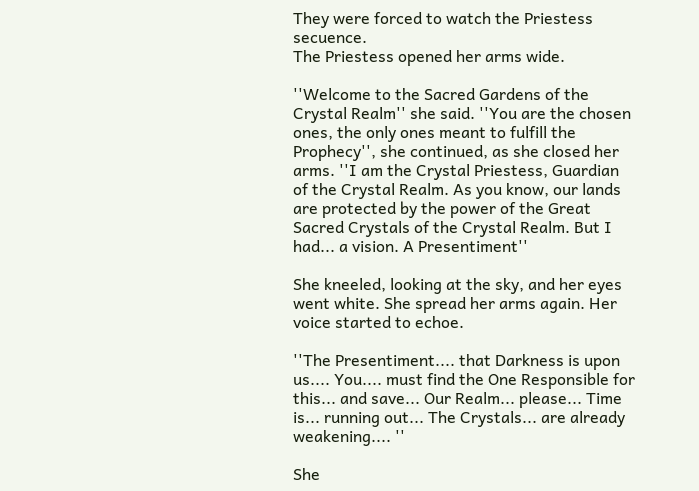They were forced to watch the Priestess secuence.
The Priestess opened her arms wide.

''Welcome to the Sacred Gardens of the Crystal Realm'' she said. ''You are the chosen ones, the only ones meant to fulfill the Prophecy'', she continued, as she closed her arms. ''I am the Crystal Priestess, Guardian of the Crystal Realm. As you know, our lands are protected by the power of the Great Sacred Crystals of the Crystal Realm. But I had... a vision. A Presentiment''

She kneeled, looking at the sky, and her eyes went white. She spread her arms again. Her voice started to echoe.

''The Presentiment.... that Darkness is upon us.... You.... must find the One Responsible for this... and save... Our Realm... please... Time is... running out... The Crystals... are already weakening.... ''

She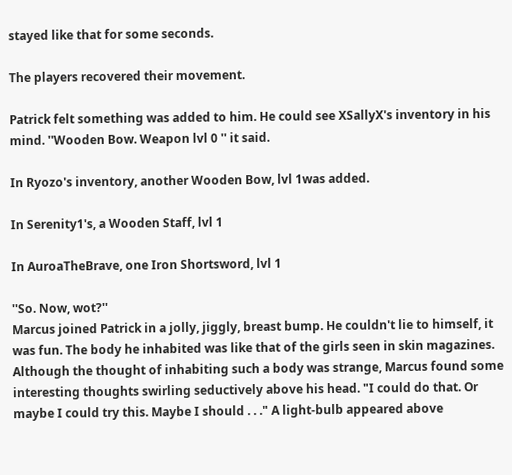stayed like that for some seconds.

The players recovered their movement.

Patrick felt something was added to him. He could see XSallyX's inventory in his mind. ''Wooden Bow. Weapon lvl 0 '' it said.

In Ryozo's inventory, another Wooden Bow, lvl 1was added.

In Serenity1's, a Wooden Staff, lvl 1

In AuroaTheBrave, one Iron Shortsword, lvl 1

''So. Now, wot?''
Marcus joined Patrick in a jolly, jiggly, breast bump. He couldn't lie to himself, it was fun. The body he inhabited was like that of the girls seen in skin magazines. Although the thought of inhabiting such a body was strange, Marcus found some interesting thoughts swirling seductively above his head. "I could do that. Or maybe I could try this. Maybe I should . . ." A light-bulb appeared above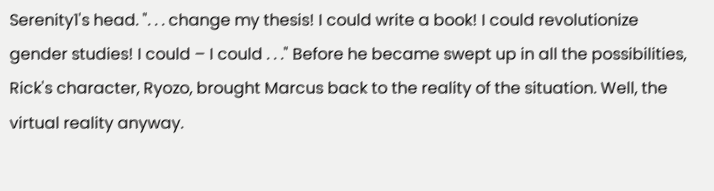Serenity1's head. ". . . change my thesis! I could write a book! I could revolutionize gender studies! I could – I could . . ." Before he became swept up in all the possibilities, Rick's character, Ryozo, brought Marcus back to the reality of the situation. Well, the virtual reality anyway.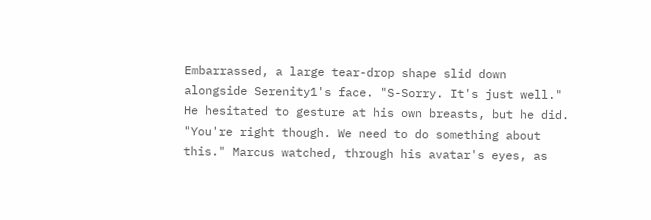Embarrassed, a large tear-drop shape slid down alongside Serenity1's face. "S-Sorry. It's just well." He hesitated to gesture at his own breasts, but he did. "You're right though. We need to do something about this." Marcus watched, through his avatar's eyes, as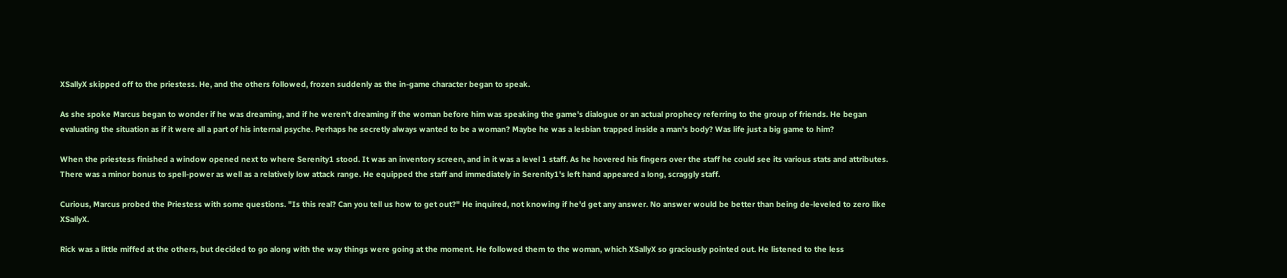XSallyX skipped off to the priestess. He, and the others followed, frozen suddenly as the in-game character began to speak.

As she spoke Marcus began to wonder if he was dreaming, and if he weren't dreaming if the woman before him was speaking the game's dialogue or an actual prophecy referring to the group of friends. He began evaluating the situation as if it were all a part of his internal psyche. Perhaps he secretly always wanted to be a woman? Maybe he was a lesbian trapped inside a man's body? Was life just a big game to him?

When the priestess finished a window opened next to where Serenity1 stood. It was an inventory screen, and in it was a level 1 staff. As he hovered his fingers over the staff he could see its various stats and attributes. There was a minor bonus to spell-power as well as a relatively low attack range. He equipped the staff and immediately in Serenity1's left hand appeared a long, scraggly staff.

Curious, Marcus probed the Priestess with some questions. "Is this real? Can you tell us how to get out?" He inquired, not knowing if he'd get any answer. No answer would be better than being de-leveled to zero like XSallyX.

Rick was a little miffed at the others, but decided to go along with the way things were going at the moment. He followed them to the woman, which XSallyX so graciously pointed out. He listened to the less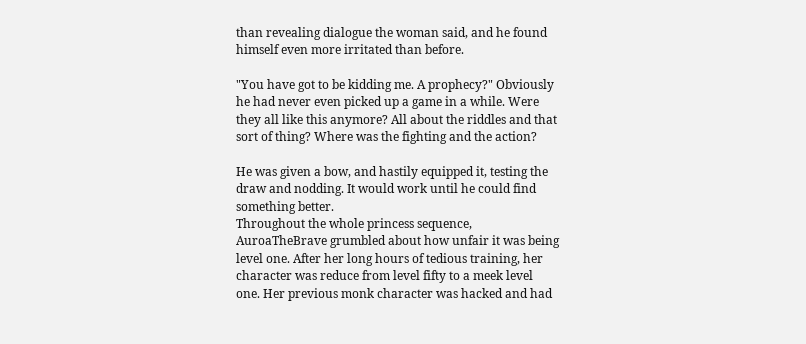than revealing dialogue the woman said, and he found himself even more irritated than before.

"You have got to be kidding me. A prophecy?" Obviously he had never even picked up a game in a while. Were they all like this anymore? All about the riddles and that sort of thing? Where was the fighting and the action?

He was given a bow, and hastily equipped it, testing the draw and nodding. It would work until he could find something better.
Throughout the whole princess sequence, AuroaTheBrave grumbled about how unfair it was being level one. After her long hours of tedious training, her character was reduce from level fifty to a meek level one. Her previous monk character was hacked and had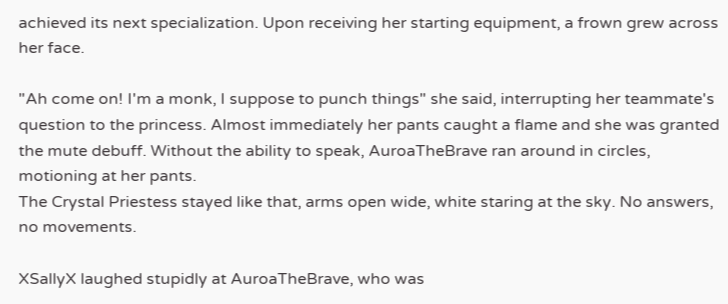achieved its next specialization. Upon receiving her starting equipment, a frown grew across her face.

"Ah come on! I'm a monk, I suppose to punch things" she said, interrupting her teammate's question to the princess. Almost immediately her pants caught a flame and she was granted the mute debuff. Without the ability to speak, AuroaTheBrave ran around in circles, motioning at her pants.
The Crystal Priestess stayed like that, arms open wide, white staring at the sky. No answers, no movements.

XSallyX laughed stupidly at AuroaTheBrave, who was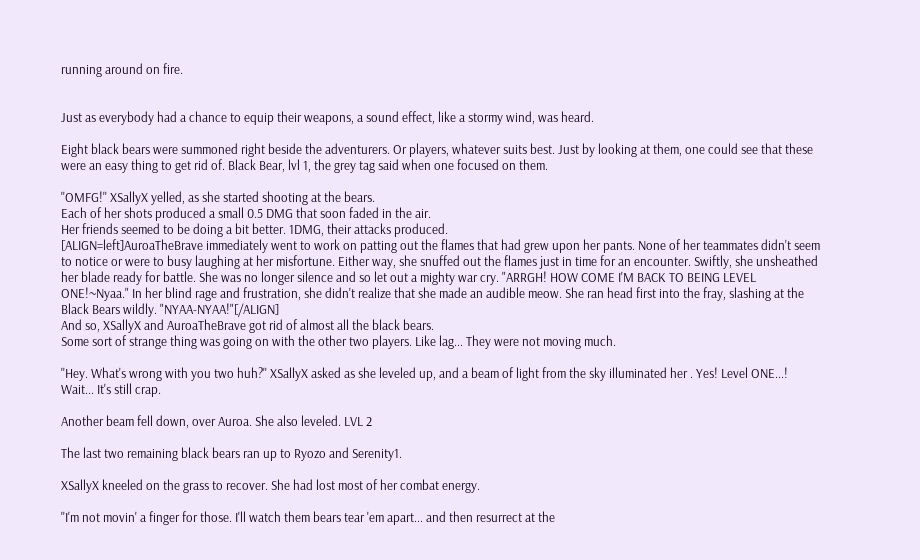running around on fire.


Just as everybody had a chance to equip their weapons, a sound effect, like a stormy wind, was heard.

Eight black bears were summoned right beside the adventurers. Or players, whatever suits best. Just by looking at them, one could see that these were an easy thing to get rid of. Black Bear, lvl 1, the grey tag said when one focused on them.

''OMFG!'' XSallyX yelled, as she started shooting at the bears.
Each of her shots produced a small 0.5 DMG that soon faded in the air.
Her friends seemed to be doing a bit better. 1DMG, their attacks produced.
[ALIGN=left]AuroaTheBrave immediately went to work on patting out the flames that had grew upon her pants. None of her teammates didn't seem to notice or were to busy laughing at her misfortune. Either way, she snuffed out the flames just in time for an encounter. Swiftly, she unsheathed her blade ready for battle. She was no longer silence and so let out a mighty war cry. "ARRGH! HOW COME I'M BACK TO BEING LEVEL ONE!~Nyaa." In her blind rage and frustration, she didn't realize that she made an audible meow. She ran head first into the fray, slashing at the Black Bears wildly. "NYAA-NYAA!"[/ALIGN]
And so, XSallyX and AuroaTheBrave got rid of almost all the black bears.
Some sort of strange thing was going on with the other two players. Like lag... They were not moving much.

''Hey. What's wrong with you two huh?'' XSallyX asked as she leveled up, and a beam of light from the sky illuminated her . Yes! Level ONE...! Wait... It's still crap.

Another beam fell down, over Auroa. She also leveled. LVL 2

The last two remaining black bears ran up to Ryozo and Serenity1.

XSallyX kneeled on the grass to recover. She had lost most of her combat energy.

''I'm not movin' a finger for those. I'll watch them bears tear 'em apart... and then resurrect at the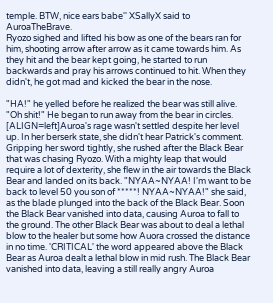temple. BTW, nice ears babe'' XSallyX said to AuroaTheBrave.
Ryozo sighed and lifted his bow as one of the bears ran for him, shooting arrow after arrow as it came towards him. As they hit and the bear kept going, he started to run backwards and pray his arrows continued to hit. When they didn't, he got mad and kicked the bear in the nose.

"HA!" he yelled before he realized the bear was still alive. "Oh shit!" He began to run away from the bear in circles.
[ALIGN=left]Auroa's rage wasn't settled despite her level up. In her berserk state, she didn't hear Patrick's comment. Gripping her sword tightly, she rushed after the Black Bear that was chasing Ryozo. With a mighty leap that would require a lot of dexterity, she flew in the air towards the Black Bear and landed on its back. "NYAA~NYAA! I'm want to be back to level 50 you son of *****! NYAA~NYAA!" she said, as the blade plunged into the back of the Black Bear. Soon the Black Bear vanished into data, causing Auroa to fall to the ground. The other Black Bear was about to deal a lethal blow to the healer but some how Auora crossed the distance in no time. 'CRITICAL' the word appeared above the Black Bear as Auroa dealt a lethal blow in mid rush. The Black Bear vanished into data, leaving a still really angry Auroa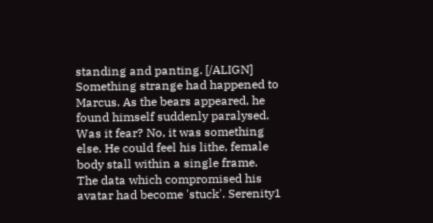standing and panting. [/ALIGN]
Something strange had happened to Marcus. As the bears appeared, he found himself suddenly paralysed. Was it fear? No, it was something else. He could feel his lithe, female body stall within a single frame. The data which compromised his avatar had become 'stuck'. Serenity1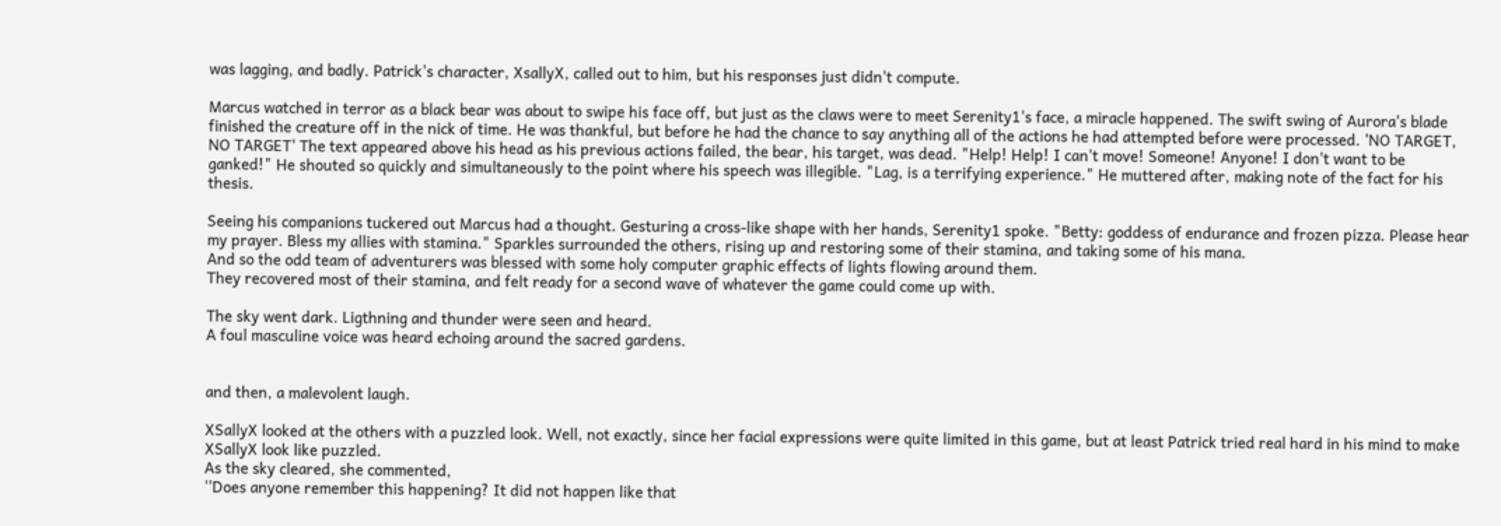was lagging, and badly. Patrick's character, XsallyX, called out to him, but his responses just didn't compute.

Marcus watched in terror as a black bear was about to swipe his face off, but just as the claws were to meet Serenity1's face, a miracle happened. The swift swing of Aurora's blade finished the creature off in the nick of time. He was thankful, but before he had the chance to say anything all of the actions he had attempted before were processed. 'NO TARGET, NO TARGET' The text appeared above his head as his previous actions failed, the bear, his target, was dead. "Help! Help! I can't move! Someone! Anyone! I don't want to be ganked!" He shouted so quickly and simultaneously to the point where his speech was illegible. "Lag, is a terrifying experience." He muttered after, making note of the fact for his thesis.

Seeing his companions tuckered out Marcus had a thought. Gesturing a cross-like shape with her hands, Serenity1 spoke. "Betty: goddess of endurance and frozen pizza. Please hear my prayer. Bless my allies with stamina." Sparkles surrounded the others, rising up and restoring some of their stamina, and taking some of his mana.
And so the odd team of adventurers was blessed with some holy computer graphic effects of lights flowing around them.
They recovered most of their stamina, and felt ready for a second wave of whatever the game could come up with.

The sky went dark. Ligthning and thunder were seen and heard.
A foul masculine voice was heard echoing around the sacred gardens.


and then, a malevolent laugh.

XSallyX looked at the others with a puzzled look. Well, not exactly, since her facial expressions were quite limited in this game, but at least Patrick tried real hard in his mind to make XSallyX look like puzzled.
As the sky cleared, she commented,
''Does anyone remember this happening? It did not happen like that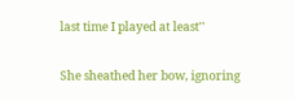last time I played at least''

She sheathed her bow, ignoring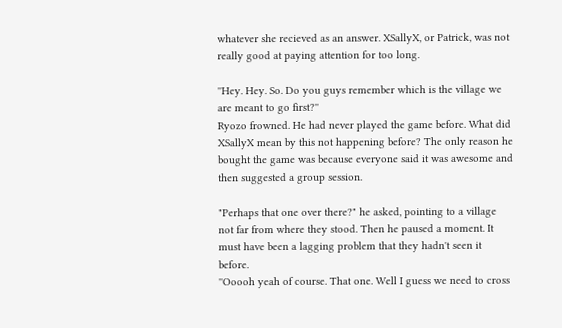whatever she recieved as an answer. XSallyX, or Patrick, was not really good at paying attention for too long.

''Hey. Hey. So. Do you guys remember which is the village we are meant to go first?''
Ryozo frowned. He had never played the game before. What did XSallyX mean by this not happening before? The only reason he bought the game was because everyone said it was awesome and then suggested a group session.

"Perhaps that one over there?" he asked, pointing to a village not far from where they stood. Then he paused a moment. It must have been a lagging problem that they hadn't seen it before.
''Ooooh yeah of course. That one. Well I guess we need to cross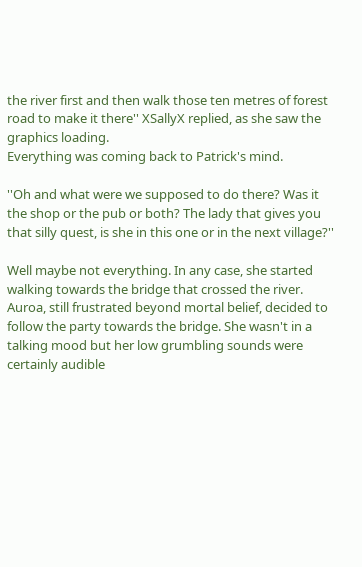the river first and then walk those ten metres of forest road to make it there'' XSallyX replied, as she saw the graphics loading.
Everything was coming back to Patrick's mind.

''Oh and what were we supposed to do there? Was it the shop or the pub or both? The lady that gives you that silly quest, is she in this one or in the next village?''

Well maybe not everything. In any case, she started walking towards the bridge that crossed the river.
Auroa, still frustrated beyond mortal belief, decided to follow the party towards the bridge. She wasn't in a talking mood but her low grumbling sounds were certainly audible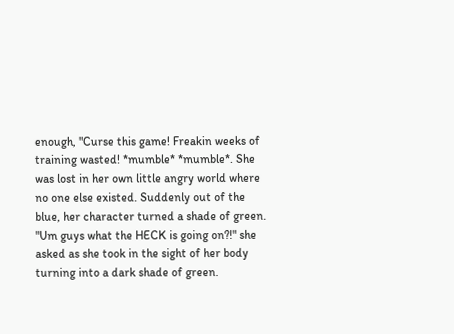enough, "Curse this game! Freakin weeks of training wasted! *mumble* *mumble*. She was lost in her own little angry world where no one else existed. Suddenly out of the blue, her character turned a shade of green. "Um guys what the HECK is going on?!" she asked as she took in the sight of her body turning into a dark shade of green.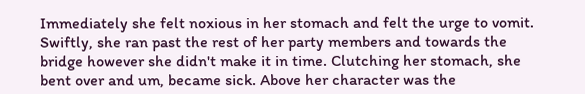Immediately she felt noxious in her stomach and felt the urge to vomit. Swiftly, she ran past the rest of her party members and towards the bridge however she didn't make it in time. Clutching her stomach, she bent over and um, became sick. Above her character was the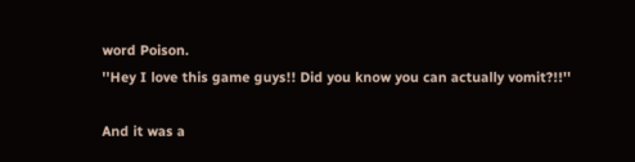word Poison.
''Hey I love this game guys!! Did you know you can actually vomit?!!''

And it was a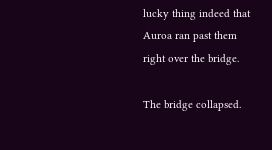lucky thing indeed that Auroa ran past them right over the bridge.

The bridge collapsed.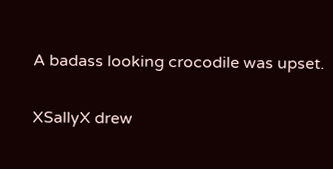A badass looking crocodile was upset.

XSallyX drew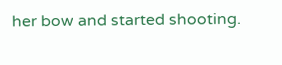her bow and started shooting.